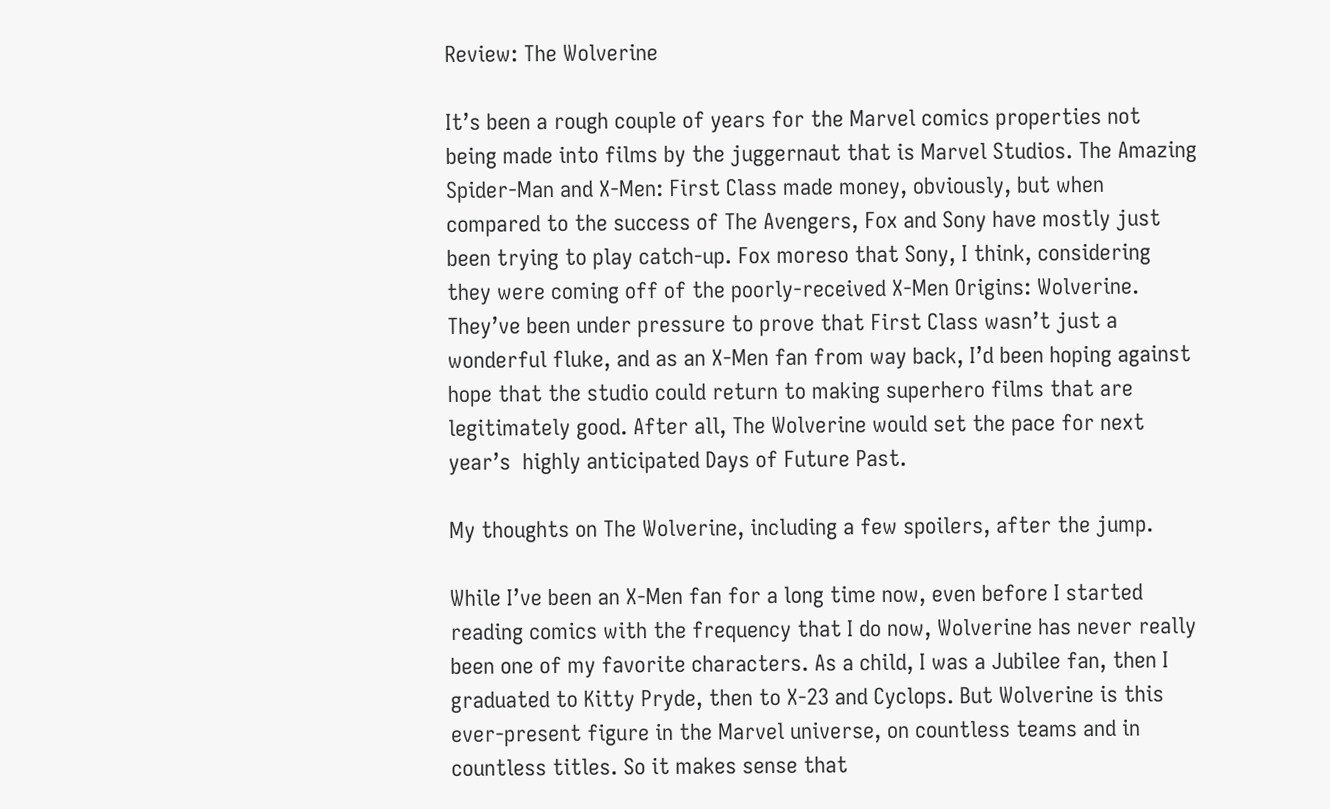Review: The Wolverine

It’s been a rough couple of years for the Marvel comics properties not being made into films by the juggernaut that is Marvel Studios. The Amazing Spider-Man and X-Men: First Class made money, obviously, but when compared to the success of The Avengers, Fox and Sony have mostly just been trying to play catch-up. Fox moreso that Sony, I think, considering they were coming off of the poorly-received X-Men Origins: Wolverine. They’ve been under pressure to prove that First Class wasn’t just a wonderful fluke, and as an X-Men fan from way back, I’d been hoping against hope that the studio could return to making superhero films that are legitimately good. After all, The Wolverine would set the pace for next year’s  highly anticipated Days of Future Past.

My thoughts on The Wolverine, including a few spoilers, after the jump.

While I’ve been an X-Men fan for a long time now, even before I started reading comics with the frequency that I do now, Wolverine has never really been one of my favorite characters. As a child, I was a Jubilee fan, then I graduated to Kitty Pryde, then to X-23 and Cyclops. But Wolverine is this ever-present figure in the Marvel universe, on countless teams and in countless titles. So it makes sense that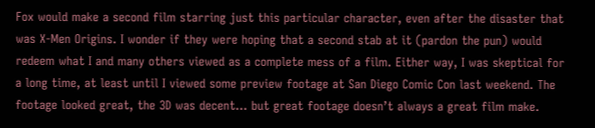Fox would make a second film starring just this particular character, even after the disaster that was X-Men Origins. I wonder if they were hoping that a second stab at it (pardon the pun) would redeem what I and many others viewed as a complete mess of a film. Either way, I was skeptical for a long time, at least until I viewed some preview footage at San Diego Comic Con last weekend. The footage looked great, the 3D was decent… but great footage doesn’t always a great film make.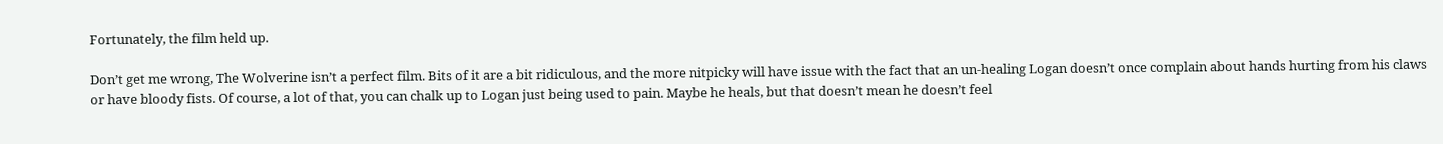Fortunately, the film held up.

Don’t get me wrong, The Wolverine isn’t a perfect film. Bits of it are a bit ridiculous, and the more nitpicky will have issue with the fact that an un-healing Logan doesn’t once complain about hands hurting from his claws or have bloody fists. Of course, a lot of that, you can chalk up to Logan just being used to pain. Maybe he heals, but that doesn’t mean he doesn’t feel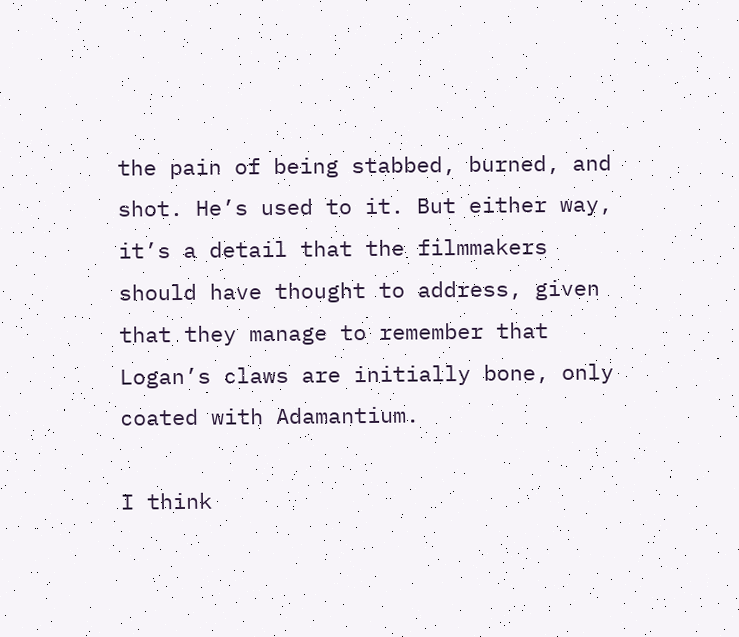the pain of being stabbed, burned, and shot. He’s used to it. But either way, it’s a detail that the filmmakers should have thought to address, given that they manage to remember that Logan’s claws are initially bone, only coated with Adamantium.

I think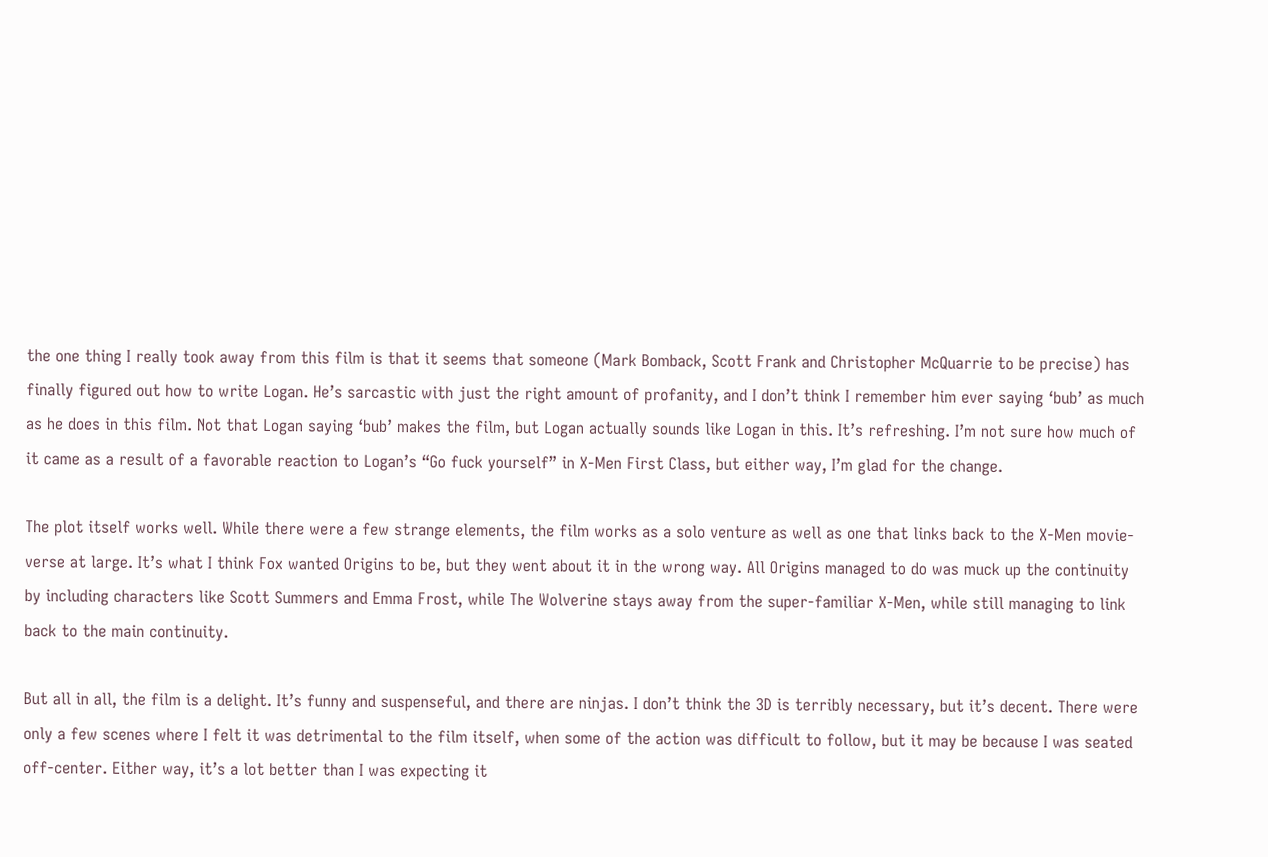the one thing I really took away from this film is that it seems that someone (Mark Bomback, Scott Frank and Christopher McQuarrie to be precise) has finally figured out how to write Logan. He’s sarcastic with just the right amount of profanity, and I don’t think I remember him ever saying ‘bub’ as much as he does in this film. Not that Logan saying ‘bub’ makes the film, but Logan actually sounds like Logan in this. It’s refreshing. I’m not sure how much of it came as a result of a favorable reaction to Logan’s “Go fuck yourself” in X-Men First Class, but either way, I’m glad for the change.

The plot itself works well. While there were a few strange elements, the film works as a solo venture as well as one that links back to the X-Men movie-verse at large. It’s what I think Fox wanted Origins to be, but they went about it in the wrong way. All Origins managed to do was muck up the continuity by including characters like Scott Summers and Emma Frost, while The Wolverine stays away from the super-familiar X-Men, while still managing to link back to the main continuity.

But all in all, the film is a delight. It’s funny and suspenseful, and there are ninjas. I don’t think the 3D is terribly necessary, but it’s decent. There were only a few scenes where I felt it was detrimental to the film itself, when some of the action was difficult to follow, but it may be because I was seated off-center. Either way, it’s a lot better than I was expecting it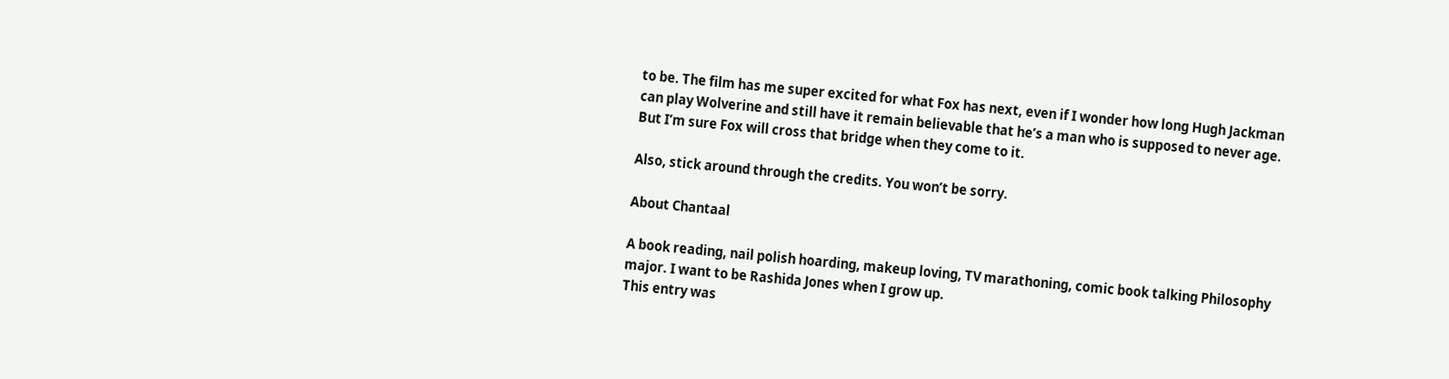to be. The film has me super excited for what Fox has next, even if I wonder how long Hugh Jackman can play Wolverine and still have it remain believable that he’s a man who is supposed to never age. But I’m sure Fox will cross that bridge when they come to it.

Also, stick around through the credits. You won’t be sorry.

About Chantaal

A book reading, nail polish hoarding, makeup loving, TV marathoning, comic book talking Philosophy major. I want to be Rashida Jones when I grow up.
This entry was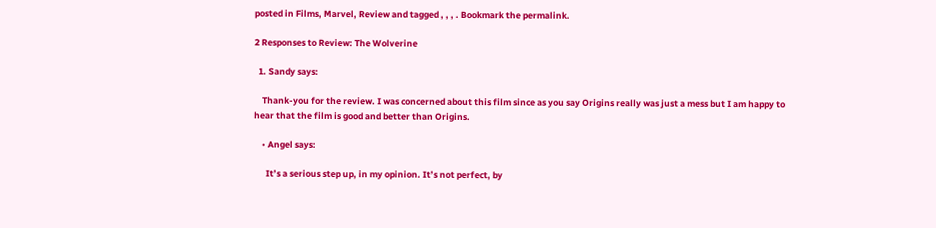posted in Films, Marvel, Review and tagged , , , . Bookmark the permalink.

2 Responses to Review: The Wolverine

  1. Sandy says:

    Thank-you for the review. I was concerned about this film since as you say Origins really was just a mess but I am happy to hear that the film is good and better than Origins.

    • Angel says:

      It’s a serious step up, in my opinion. It’s not perfect, by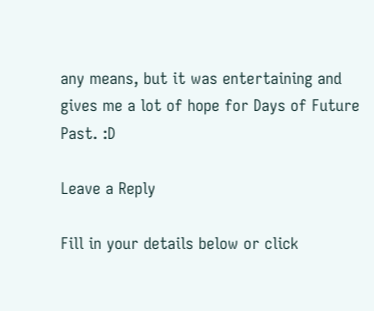any means, but it was entertaining and gives me a lot of hope for Days of Future Past. :D

Leave a Reply

Fill in your details below or click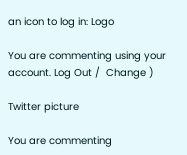an icon to log in: Logo

You are commenting using your account. Log Out /  Change )

Twitter picture

You are commenting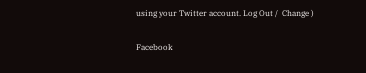using your Twitter account. Log Out /  Change )

Facebook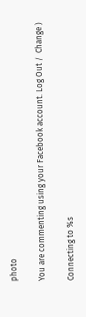photo

You are commenting using your Facebook account. Log Out /  Change )

Connecting to %s